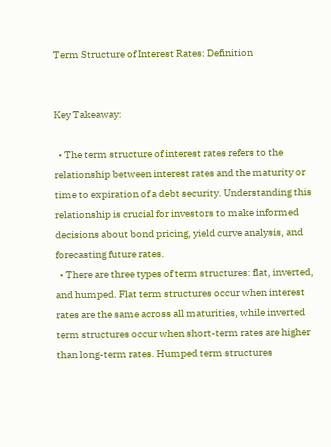Term Structure of Interest Rates: Definition


Key Takeaway:

  • The term structure of interest rates refers to the relationship between interest rates and the maturity or time to expiration of a debt security. Understanding this relationship is crucial for investors to make informed decisions about bond pricing, yield curve analysis, and forecasting future rates.
  • There are three types of term structures: flat, inverted, and humped. Flat term structures occur when interest rates are the same across all maturities, while inverted term structures occur when short-term rates are higher than long-term rates. Humped term structures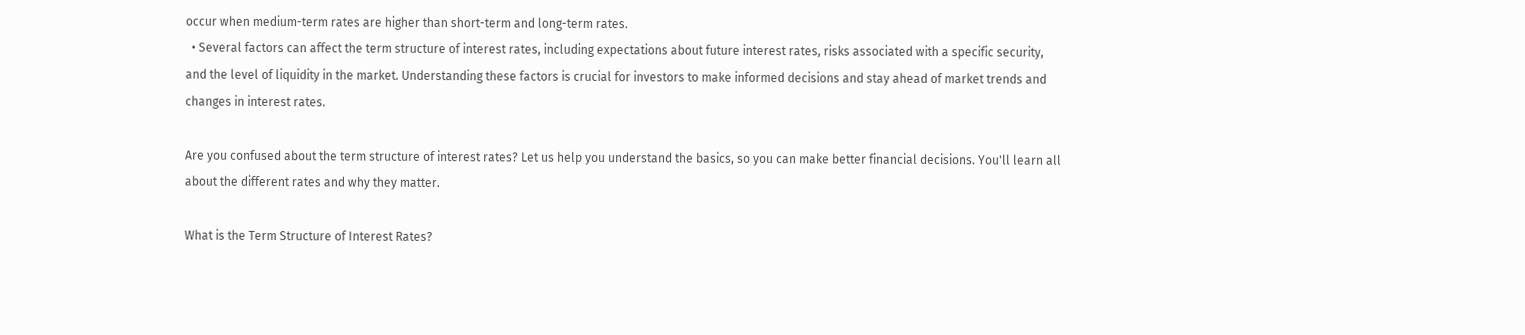occur when medium-term rates are higher than short-term and long-term rates.
  • Several factors can affect the term structure of interest rates, including expectations about future interest rates, risks associated with a specific security, and the level of liquidity in the market. Understanding these factors is crucial for investors to make informed decisions and stay ahead of market trends and changes in interest rates.

Are you confused about the term structure of interest rates? Let us help you understand the basics, so you can make better financial decisions. You'll learn all about the different rates and why they matter.

What is the Term Structure of Interest Rates?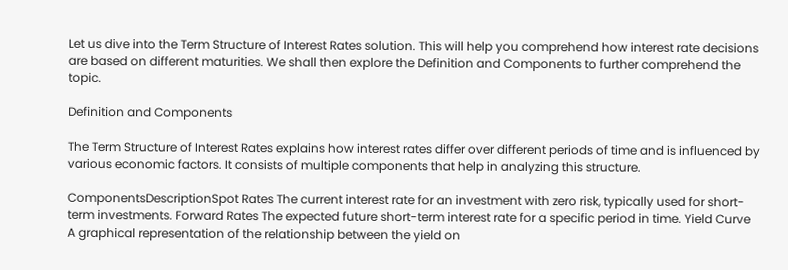Let us dive into the Term Structure of Interest Rates solution. This will help you comprehend how interest rate decisions are based on different maturities. We shall then explore the Definition and Components to further comprehend the topic.

Definition and Components

The Term Structure of Interest Rates explains how interest rates differ over different periods of time and is influenced by various economic factors. It consists of multiple components that help in analyzing this structure.

ComponentsDescriptionSpot Rates The current interest rate for an investment with zero risk, typically used for short-term investments. Forward Rates The expected future short-term interest rate for a specific period in time. Yield Curve A graphical representation of the relationship between the yield on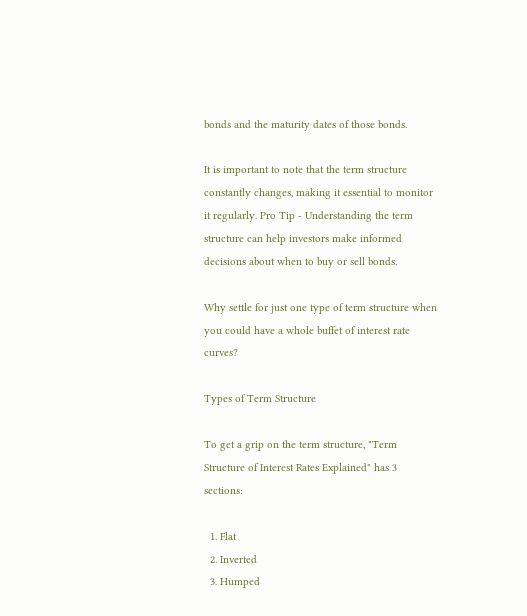bonds and the maturity dates of those bonds.

It is important to note that the term structure constantly changes, making it essential to monitor it regularly. Pro Tip - Understanding the term structure can help investors make informed decisions about when to buy or sell bonds.

Why settle for just one type of term structure when you could have a whole buffet of interest rate curves?

Types of Term Structure

To get a grip on the term structure, "Term Structure of Interest Rates Explained" has 3 sections:

  1. Flat
  2. Inverted
  3. Humped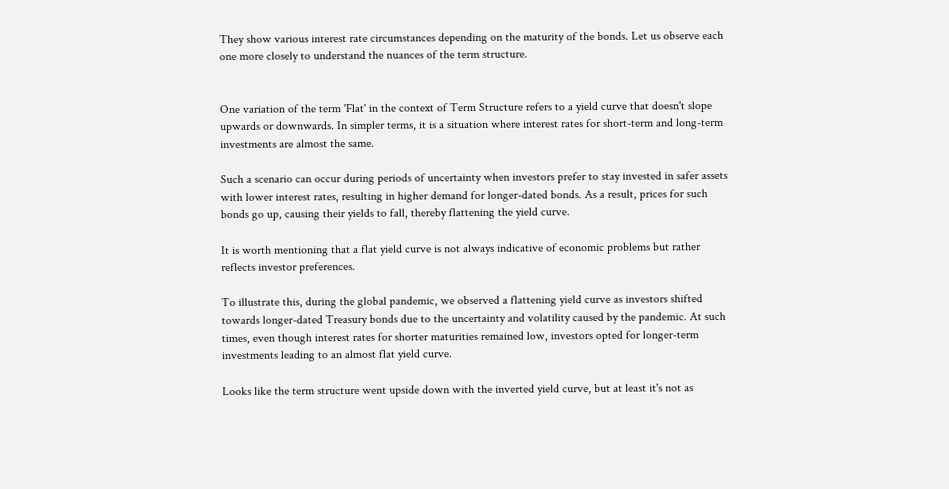They show various interest rate circumstances depending on the maturity of the bonds. Let us observe each one more closely to understand the nuances of the term structure.


One variation of the term 'Flat' in the context of Term Structure refers to a yield curve that doesn't slope upwards or downwards. In simpler terms, it is a situation where interest rates for short-term and long-term investments are almost the same.

Such a scenario can occur during periods of uncertainty when investors prefer to stay invested in safer assets with lower interest rates, resulting in higher demand for longer-dated bonds. As a result, prices for such bonds go up, causing their yields to fall, thereby flattening the yield curve.

It is worth mentioning that a flat yield curve is not always indicative of economic problems but rather reflects investor preferences.

To illustrate this, during the global pandemic, we observed a flattening yield curve as investors shifted towards longer-dated Treasury bonds due to the uncertainty and volatility caused by the pandemic. At such times, even though interest rates for shorter maturities remained low, investors opted for longer-term investments leading to an almost flat yield curve.

Looks like the term structure went upside down with the inverted yield curve, but at least it's not as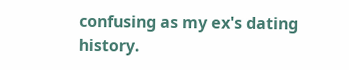confusing as my ex's dating history.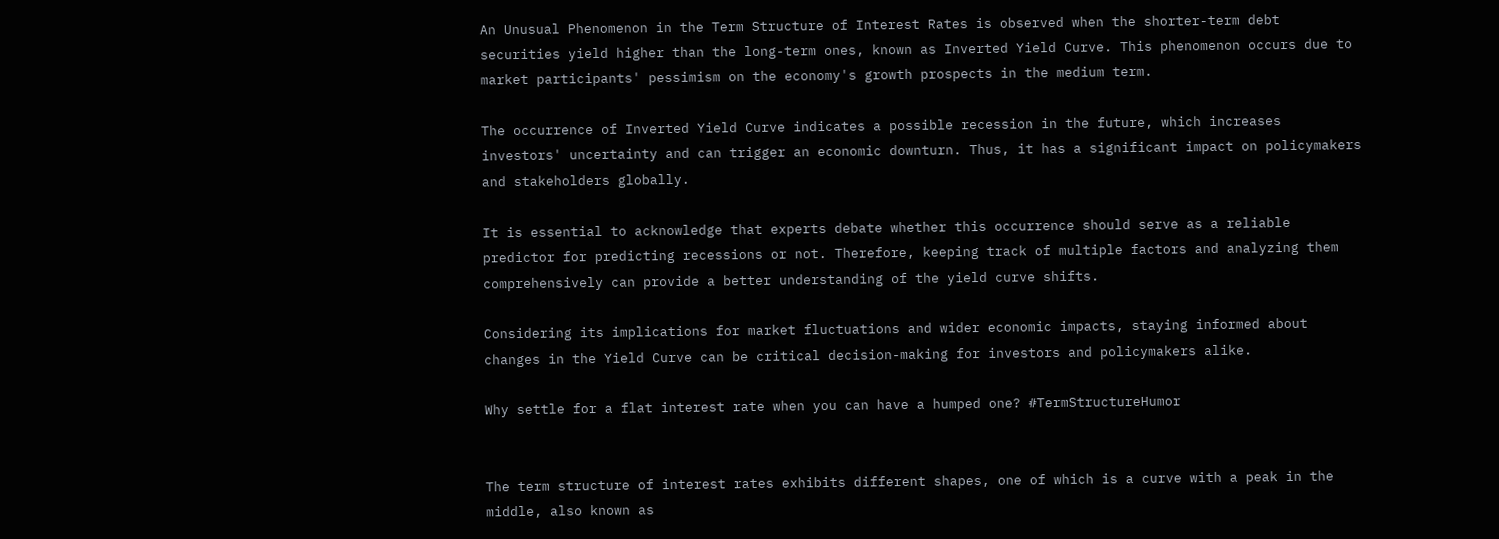An Unusual Phenomenon in the Term Structure of Interest Rates is observed when the shorter-term debt securities yield higher than the long-term ones, known as Inverted Yield Curve. This phenomenon occurs due to market participants' pessimism on the economy's growth prospects in the medium term.

The occurrence of Inverted Yield Curve indicates a possible recession in the future, which increases investors' uncertainty and can trigger an economic downturn. Thus, it has a significant impact on policymakers and stakeholders globally.

It is essential to acknowledge that experts debate whether this occurrence should serve as a reliable predictor for predicting recessions or not. Therefore, keeping track of multiple factors and analyzing them comprehensively can provide a better understanding of the yield curve shifts.

Considering its implications for market fluctuations and wider economic impacts, staying informed about changes in the Yield Curve can be critical decision-making for investors and policymakers alike.

Why settle for a flat interest rate when you can have a humped one? #TermStructureHumor


The term structure of interest rates exhibits different shapes, one of which is a curve with a peak in the middle, also known as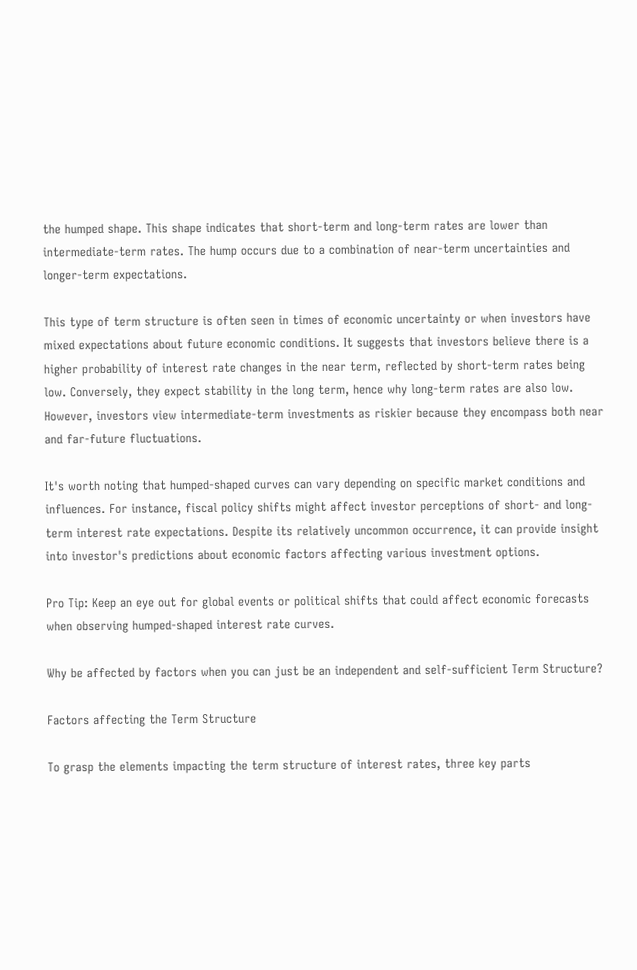the humped shape. This shape indicates that short-term and long-term rates are lower than intermediate-term rates. The hump occurs due to a combination of near-term uncertainties and longer-term expectations.

This type of term structure is often seen in times of economic uncertainty or when investors have mixed expectations about future economic conditions. It suggests that investors believe there is a higher probability of interest rate changes in the near term, reflected by short-term rates being low. Conversely, they expect stability in the long term, hence why long-term rates are also low. However, investors view intermediate-term investments as riskier because they encompass both near and far-future fluctuations.

It's worth noting that humped-shaped curves can vary depending on specific market conditions and influences. For instance, fiscal policy shifts might affect investor perceptions of short- and long-term interest rate expectations. Despite its relatively uncommon occurrence, it can provide insight into investor's predictions about economic factors affecting various investment options.

Pro Tip: Keep an eye out for global events or political shifts that could affect economic forecasts when observing humped-shaped interest rate curves.

Why be affected by factors when you can just be an independent and self-sufficient Term Structure?

Factors affecting the Term Structure

To grasp the elements impacting the term structure of interest rates, three key parts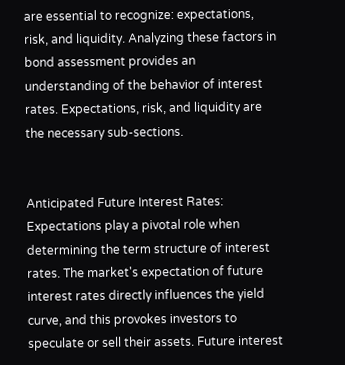are essential to recognize: expectations, risk, and liquidity. Analyzing these factors in bond assessment provides an understanding of the behavior of interest rates. Expectations, risk, and liquidity are the necessary sub-sections.


Anticipated Future Interest Rates: Expectations play a pivotal role when determining the term structure of interest rates. The market's expectation of future interest rates directly influences the yield curve, and this provokes investors to speculate or sell their assets. Future interest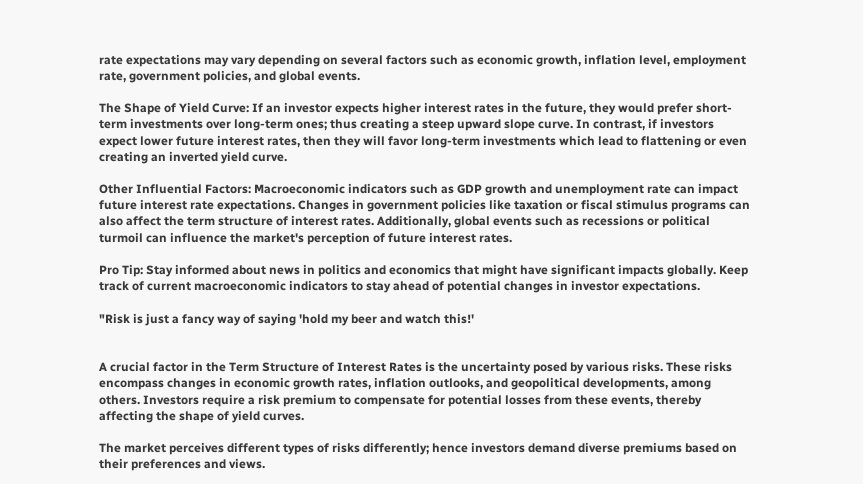rate expectations may vary depending on several factors such as economic growth, inflation level, employment rate, government policies, and global events.

The Shape of Yield Curve: If an investor expects higher interest rates in the future, they would prefer short-term investments over long-term ones; thus creating a steep upward slope curve. In contrast, if investors expect lower future interest rates, then they will favor long-term investments which lead to flattening or even creating an inverted yield curve.

Other Influential Factors: Macroeconomic indicators such as GDP growth and unemployment rate can impact future interest rate expectations. Changes in government policies like taxation or fiscal stimulus programs can also affect the term structure of interest rates. Additionally, global events such as recessions or political turmoil can influence the market's perception of future interest rates.

Pro Tip: Stay informed about news in politics and economics that might have significant impacts globally. Keep track of current macroeconomic indicators to stay ahead of potential changes in investor expectations.

"Risk is just a fancy way of saying 'hold my beer and watch this!'


A crucial factor in the Term Structure of Interest Rates is the uncertainty posed by various risks. These risks encompass changes in economic growth rates, inflation outlooks, and geopolitical developments, among others. Investors require a risk premium to compensate for potential losses from these events, thereby affecting the shape of yield curves.

The market perceives different types of risks differently; hence investors demand diverse premiums based on their preferences and views.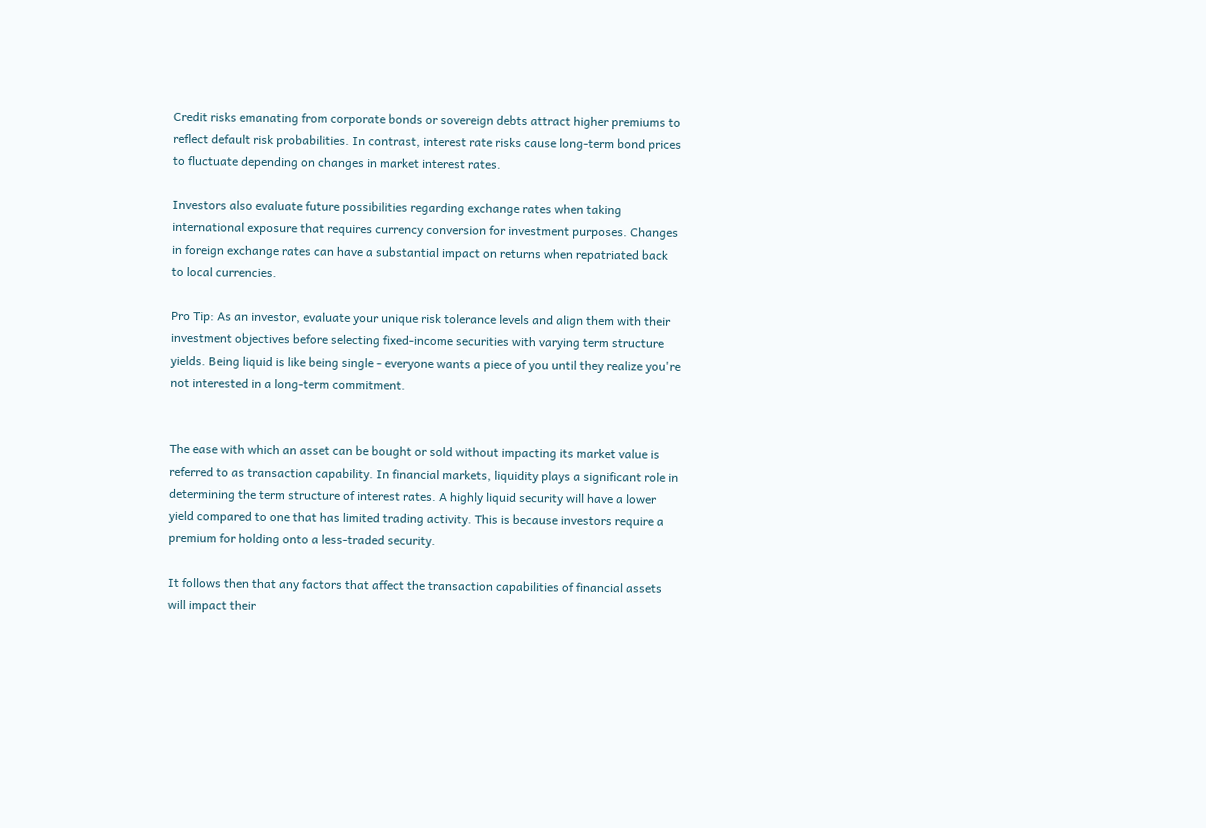Credit risks emanating from corporate bonds or sovereign debts attract higher premiums to reflect default risk probabilities. In contrast, interest rate risks cause long-term bond prices to fluctuate depending on changes in market interest rates.

Investors also evaluate future possibilities regarding exchange rates when taking international exposure that requires currency conversion for investment purposes. Changes in foreign exchange rates can have a substantial impact on returns when repatriated back to local currencies.

Pro Tip: As an investor, evaluate your unique risk tolerance levels and align them with their investment objectives before selecting fixed-income securities with varying term structure yields. Being liquid is like being single - everyone wants a piece of you until they realize you're not interested in a long-term commitment.


The ease with which an asset can be bought or sold without impacting its market value is referred to as transaction capability. In financial markets, liquidity plays a significant role in determining the term structure of interest rates. A highly liquid security will have a lower yield compared to one that has limited trading activity. This is because investors require a premium for holding onto a less-traded security.

It follows then that any factors that affect the transaction capabilities of financial assets will impact their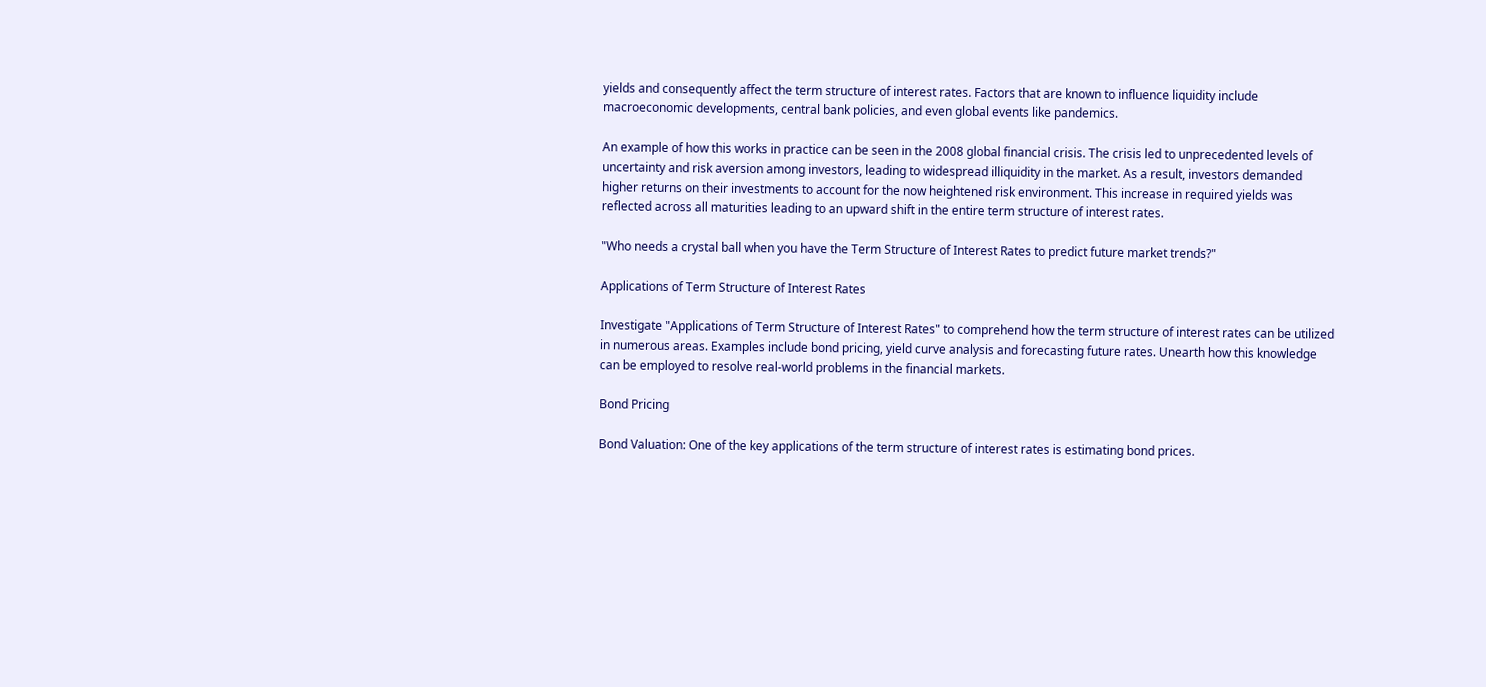yields and consequently affect the term structure of interest rates. Factors that are known to influence liquidity include macroeconomic developments, central bank policies, and even global events like pandemics.

An example of how this works in practice can be seen in the 2008 global financial crisis. The crisis led to unprecedented levels of uncertainty and risk aversion among investors, leading to widespread illiquidity in the market. As a result, investors demanded higher returns on their investments to account for the now heightened risk environment. This increase in required yields was reflected across all maturities leading to an upward shift in the entire term structure of interest rates.

"Who needs a crystal ball when you have the Term Structure of Interest Rates to predict future market trends?"

Applications of Term Structure of Interest Rates

Investigate "Applications of Term Structure of Interest Rates" to comprehend how the term structure of interest rates can be utilized in numerous areas. Examples include bond pricing, yield curve analysis and forecasting future rates. Unearth how this knowledge can be employed to resolve real-world problems in the financial markets.

Bond Pricing

Bond Valuation: One of the key applications of the term structure of interest rates is estimating bond prices.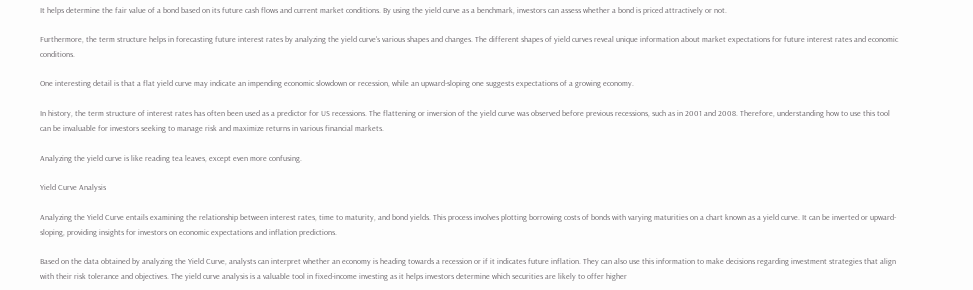It helps determine the fair value of a bond based on its future cash flows and current market conditions. By using the yield curve as a benchmark, investors can assess whether a bond is priced attractively or not.

Furthermore, the term structure helps in forecasting future interest rates by analyzing the yield curve's various shapes and changes. The different shapes of yield curves reveal unique information about market expectations for future interest rates and economic conditions.

One interesting detail is that a flat yield curve may indicate an impending economic slowdown or recession, while an upward-sloping one suggests expectations of a growing economy.

In history, the term structure of interest rates has often been used as a predictor for US recessions. The flattening or inversion of the yield curve was observed before previous recessions, such as in 2001 and 2008. Therefore, understanding how to use this tool can be invaluable for investors seeking to manage risk and maximize returns in various financial markets.

Analyzing the yield curve is like reading tea leaves, except even more confusing.

Yield Curve Analysis

Analyzing the Yield Curve entails examining the relationship between interest rates, time to maturity, and bond yields. This process involves plotting borrowing costs of bonds with varying maturities on a chart known as a yield curve. It can be inverted or upward-sloping, providing insights for investors on economic expectations and inflation predictions.

Based on the data obtained by analyzing the Yield Curve, analysts can interpret whether an economy is heading towards a recession or if it indicates future inflation. They can also use this information to make decisions regarding investment strategies that align with their risk tolerance and objectives. The yield curve analysis is a valuable tool in fixed-income investing as it helps investors determine which securities are likely to offer higher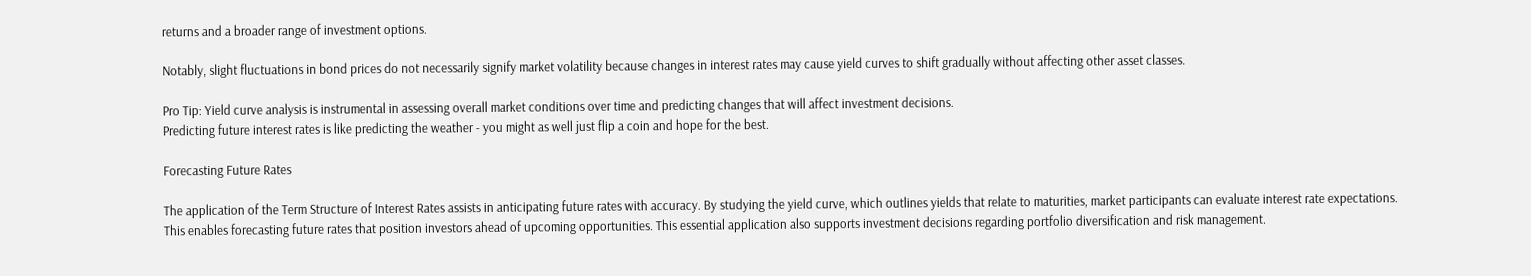returns and a broader range of investment options.

Notably, slight fluctuations in bond prices do not necessarily signify market volatility because changes in interest rates may cause yield curves to shift gradually without affecting other asset classes.

Pro Tip: Yield curve analysis is instrumental in assessing overall market conditions over time and predicting changes that will affect investment decisions.
Predicting future interest rates is like predicting the weather - you might as well just flip a coin and hope for the best.

Forecasting Future Rates

The application of the Term Structure of Interest Rates assists in anticipating future rates with accuracy. By studying the yield curve, which outlines yields that relate to maturities, market participants can evaluate interest rate expectations. This enables forecasting future rates that position investors ahead of upcoming opportunities. This essential application also supports investment decisions regarding portfolio diversification and risk management.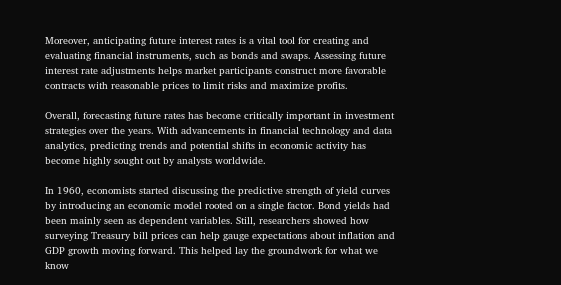Moreover, anticipating future interest rates is a vital tool for creating and evaluating financial instruments, such as bonds and swaps. Assessing future interest rate adjustments helps market participants construct more favorable contracts with reasonable prices to limit risks and maximize profits.

Overall, forecasting future rates has become critically important in investment strategies over the years. With advancements in financial technology and data analytics, predicting trends and potential shifts in economic activity has become highly sought out by analysts worldwide.

In 1960, economists started discussing the predictive strength of yield curves by introducing an economic model rooted on a single factor. Bond yields had been mainly seen as dependent variables. Still, researchers showed how surveying Treasury bill prices can help gauge expectations about inflation and GDP growth moving forward. This helped lay the groundwork for what we know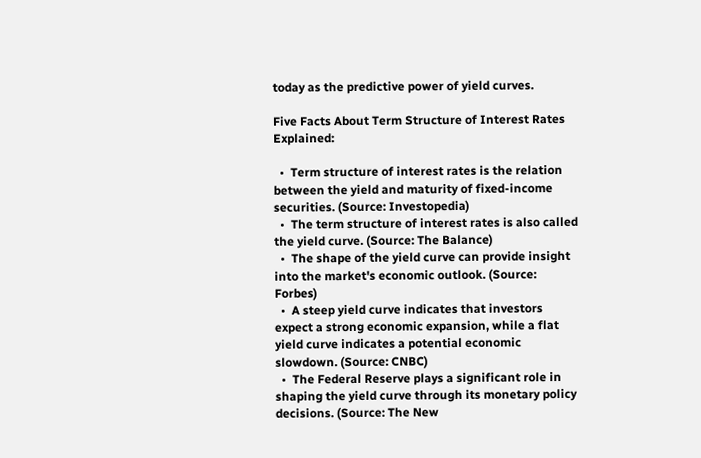today as the predictive power of yield curves.

Five Facts About Term Structure of Interest Rates Explained:

  •  Term structure of interest rates is the relation between the yield and maturity of fixed-income securities. (Source: Investopedia)
  •  The term structure of interest rates is also called the yield curve. (Source: The Balance)
  •  The shape of the yield curve can provide insight into the market's economic outlook. (Source: Forbes)
  •  A steep yield curve indicates that investors expect a strong economic expansion, while a flat yield curve indicates a potential economic slowdown. (Source: CNBC)
  •  The Federal Reserve plays a significant role in shaping the yield curve through its monetary policy decisions. (Source: The New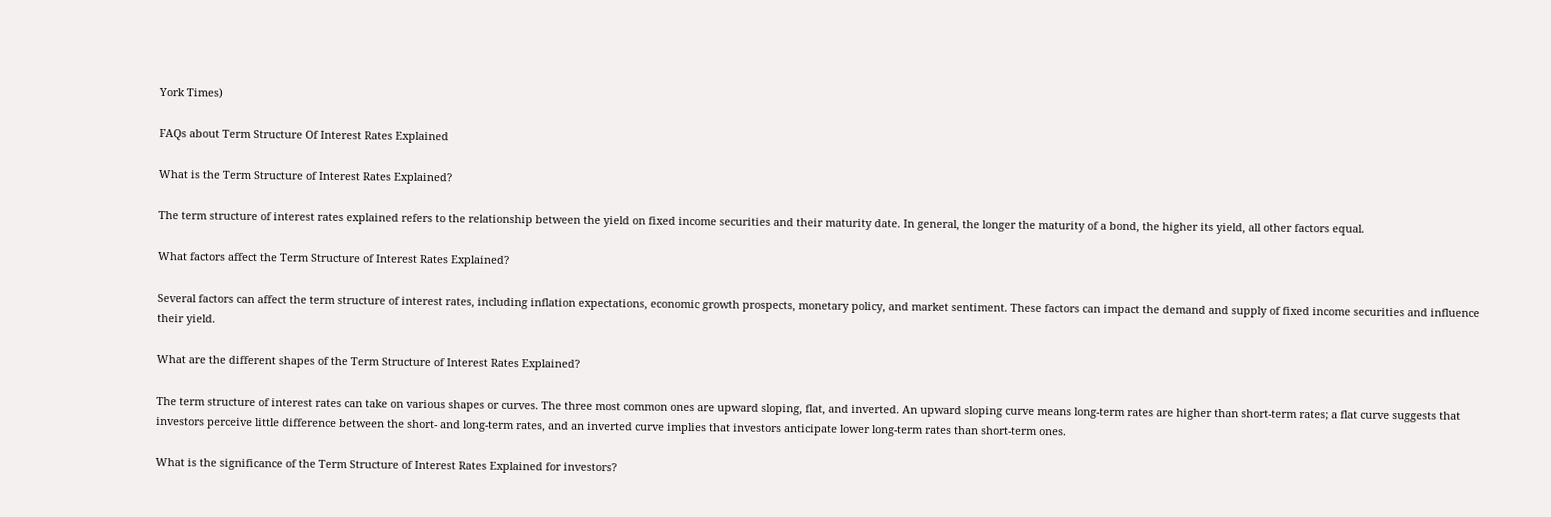York Times)

FAQs about Term Structure Of Interest Rates Explained

What is the Term Structure of Interest Rates Explained?

The term structure of interest rates explained refers to the relationship between the yield on fixed income securities and their maturity date. In general, the longer the maturity of a bond, the higher its yield, all other factors equal.

What factors affect the Term Structure of Interest Rates Explained?

Several factors can affect the term structure of interest rates, including inflation expectations, economic growth prospects, monetary policy, and market sentiment. These factors can impact the demand and supply of fixed income securities and influence their yield.

What are the different shapes of the Term Structure of Interest Rates Explained?

The term structure of interest rates can take on various shapes or curves. The three most common ones are upward sloping, flat, and inverted. An upward sloping curve means long-term rates are higher than short-term rates; a flat curve suggests that investors perceive little difference between the short- and long-term rates, and an inverted curve implies that investors anticipate lower long-term rates than short-term ones.

What is the significance of the Term Structure of Interest Rates Explained for investors?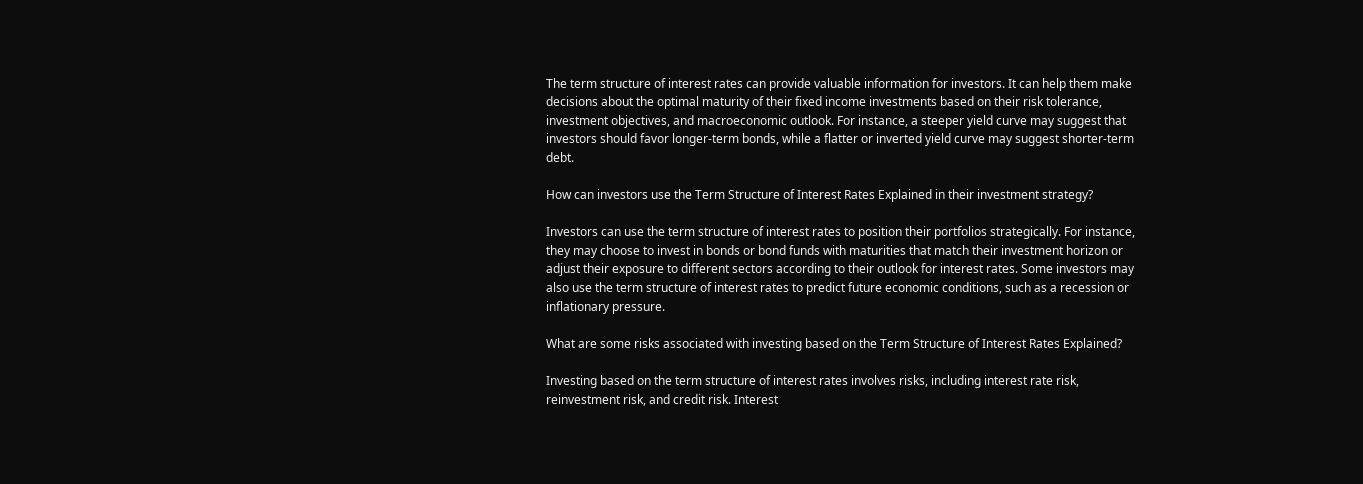The term structure of interest rates can provide valuable information for investors. It can help them make decisions about the optimal maturity of their fixed income investments based on their risk tolerance, investment objectives, and macroeconomic outlook. For instance, a steeper yield curve may suggest that investors should favor longer-term bonds, while a flatter or inverted yield curve may suggest shorter-term debt.

How can investors use the Term Structure of Interest Rates Explained in their investment strategy?

Investors can use the term structure of interest rates to position their portfolios strategically. For instance, they may choose to invest in bonds or bond funds with maturities that match their investment horizon or adjust their exposure to different sectors according to their outlook for interest rates. Some investors may also use the term structure of interest rates to predict future economic conditions, such as a recession or inflationary pressure.

What are some risks associated with investing based on the Term Structure of Interest Rates Explained?

Investing based on the term structure of interest rates involves risks, including interest rate risk, reinvestment risk, and credit risk. Interest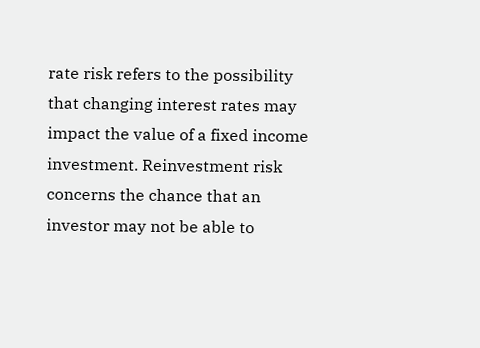rate risk refers to the possibility that changing interest rates may impact the value of a fixed income investment. Reinvestment risk concerns the chance that an investor may not be able to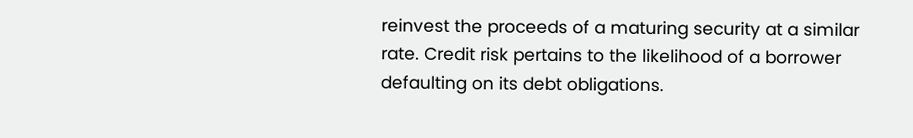reinvest the proceeds of a maturing security at a similar rate. Credit risk pertains to the likelihood of a borrower defaulting on its debt obligations.